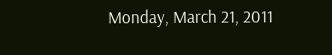Monday, March 21, 2011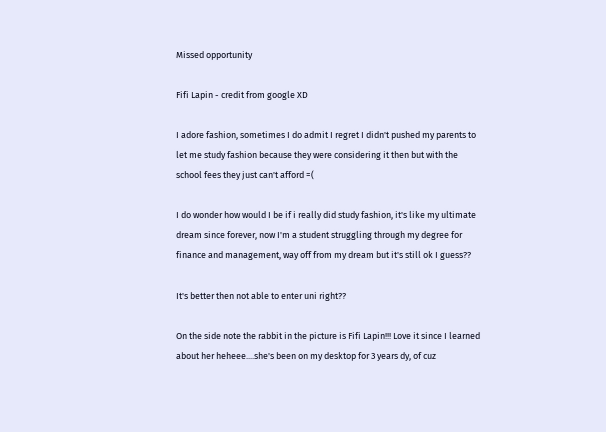Missed opportunity

Fifi Lapin - credit from google XD

I adore fashion, sometimes I do admit I regret I didn't pushed my parents to let me study fashion because they were considering it then but with the school fees they just can't afford =(

I do wonder how would I be if i really did study fashion, it's like my ultimate dream since forever, now I'm a student struggling through my degree for finance and management, way off from my dream but it's still ok I guess??

It's better then not able to enter uni right??

On the side note the rabbit in the picture is Fifi Lapin!!! Love it since I learned about her heheee....she's been on my desktop for 3 years dy, of cuz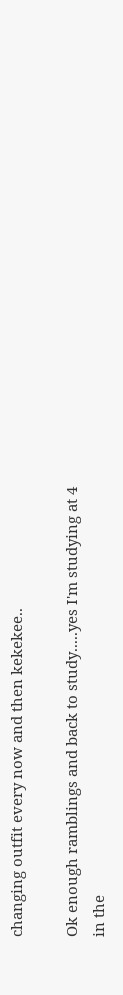changing outfit every now and then kekekee..

Ok enough ramblings and back to study.....yes I'm studying at 4 in the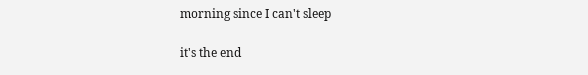morning since I can't sleep

it's the end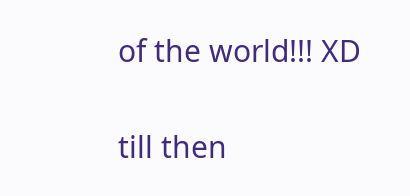of the world!!! XD

till then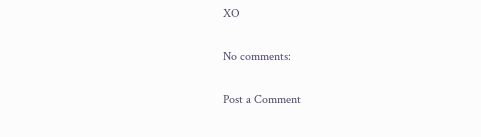XO

No comments:

Post a Comment